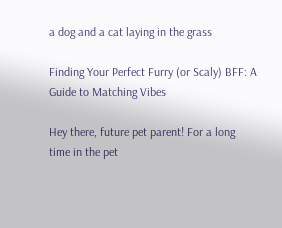a dog and a cat laying in the grass

Finding Your Perfect Furry (or Scaly) BFF: A Guide to Matching Vibes

Hey there, future pet parent! For a long time in the pet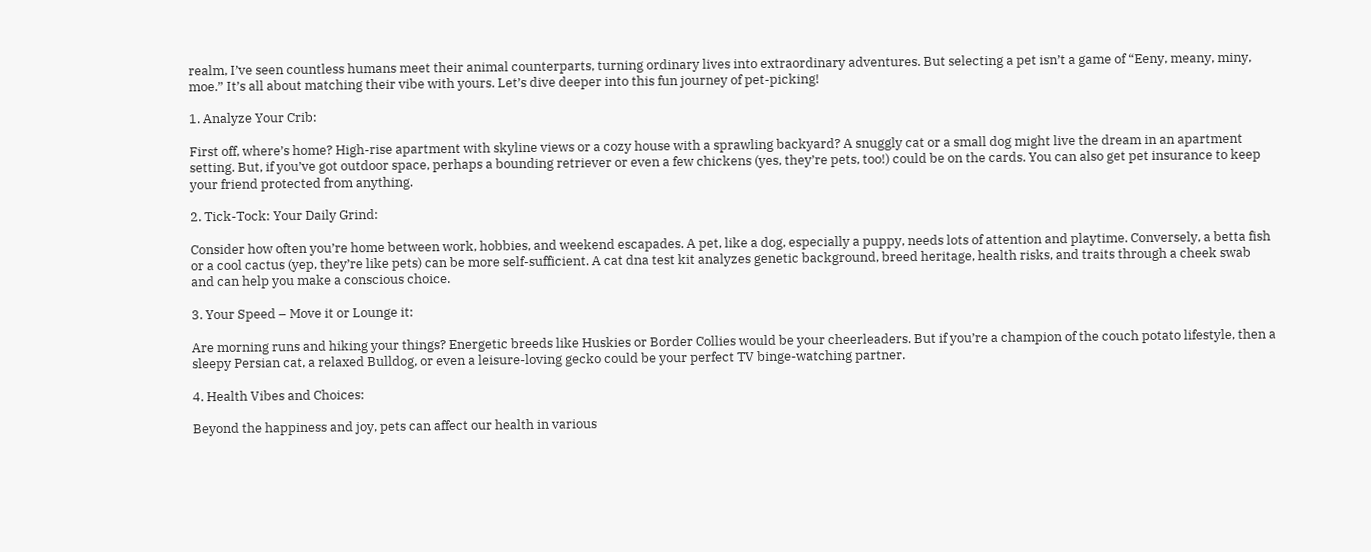realm, I’ve seen countless humans meet their animal counterparts, turning ordinary lives into extraordinary adventures. But selecting a pet isn’t a game of “Eeny, meany, miny, moe.” It’s all about matching their vibe with yours. Let’s dive deeper into this fun journey of pet-picking!

1. Analyze Your Crib:

First off, where’s home? High-rise apartment with skyline views or a cozy house with a sprawling backyard? A snuggly cat or a small dog might live the dream in an apartment setting. But, if you’ve got outdoor space, perhaps a bounding retriever or even a few chickens (yes, they’re pets, too!) could be on the cards. You can also get pet insurance to keep your friend protected from anything.

2. Tick-Tock: Your Daily Grind:

Consider how often you’re home between work, hobbies, and weekend escapades. A pet, like a dog, especially a puppy, needs lots of attention and playtime. Conversely, a betta fish or a cool cactus (yep, they’re like pets) can be more self-sufficient. A cat dna test kit analyzes genetic background, breed heritage, health risks, and traits through a cheek swab and can help you make a conscious choice.

3. Your Speed – Move it or Lounge it:

Are morning runs and hiking your things? Energetic breeds like Huskies or Border Collies would be your cheerleaders. But if you’re a champion of the couch potato lifestyle, then a sleepy Persian cat, a relaxed Bulldog, or even a leisure-loving gecko could be your perfect TV binge-watching partner.

4. Health Vibes and Choices:

Beyond the happiness and joy, pets can affect our health in various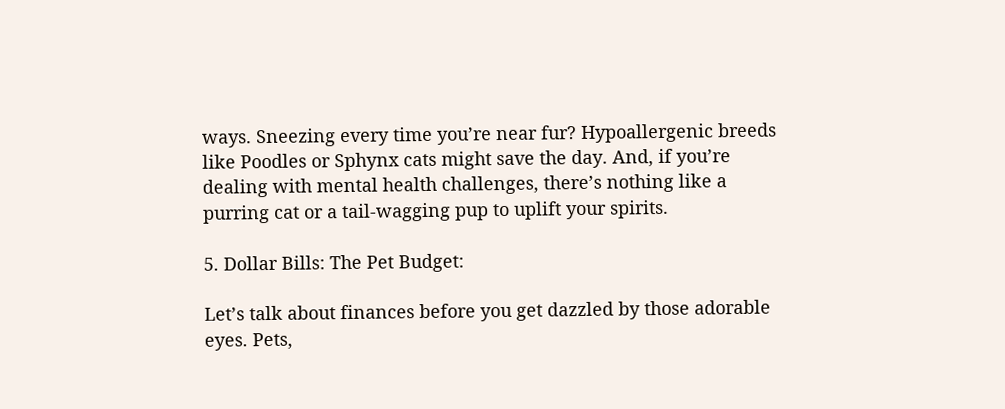ways. Sneezing every time you’re near fur? Hypoallergenic breeds like Poodles or Sphynx cats might save the day. And, if you’re dealing with mental health challenges, there’s nothing like a purring cat or a tail-wagging pup to uplift your spirits.

5. Dollar Bills: The Pet Budget:

Let’s talk about finances before you get dazzled by those adorable eyes. Pets,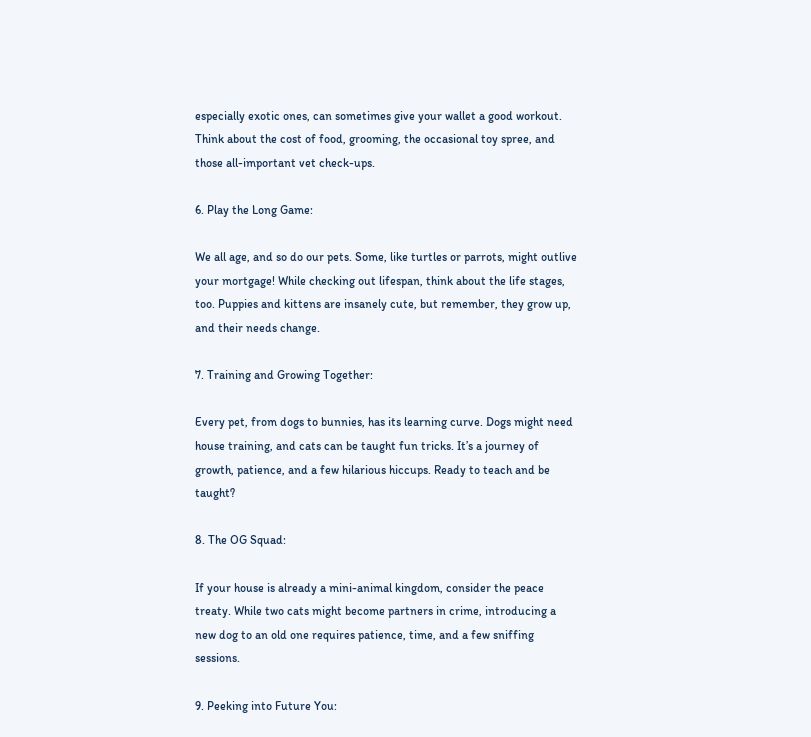especially exotic ones, can sometimes give your wallet a good workout. Think about the cost of food, grooming, the occasional toy spree, and those all-important vet check-ups.

6. Play the Long Game:

We all age, and so do our pets. Some, like turtles or parrots, might outlive your mortgage! While checking out lifespan, think about the life stages, too. Puppies and kittens are insanely cute, but remember, they grow up, and their needs change.

7. Training and Growing Together:

Every pet, from dogs to bunnies, has its learning curve. Dogs might need house training, and cats can be taught fun tricks. It’s a journey of growth, patience, and a few hilarious hiccups. Ready to teach and be taught?

8. The OG Squad:

If your house is already a mini-animal kingdom, consider the peace treaty. While two cats might become partners in crime, introducing a new dog to an old one requires patience, time, and a few sniffing sessions.

9. Peeking into Future You: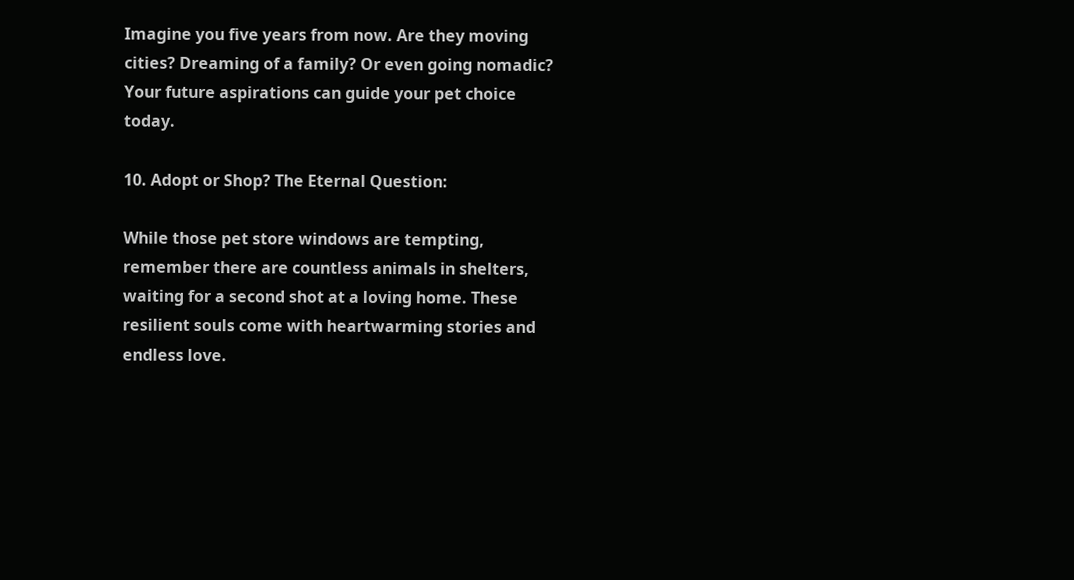Imagine you five years from now. Are they moving cities? Dreaming of a family? Or even going nomadic? Your future aspirations can guide your pet choice today.

10. Adopt or Shop? The Eternal Question:

While those pet store windows are tempting, remember there are countless animals in shelters, waiting for a second shot at a loving home. These resilient souls come with heartwarming stories and endless love.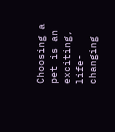Choosing a pet is an exciting, life-changing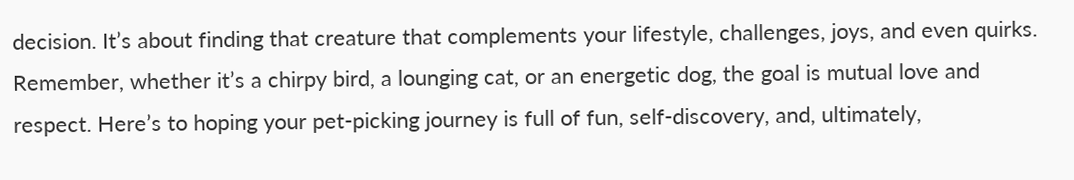decision. It’s about finding that creature that complements your lifestyle, challenges, joys, and even quirks. Remember, whether it’s a chirpy bird, a lounging cat, or an energetic dog, the goal is mutual love and respect. Here’s to hoping your pet-picking journey is full of fun, self-discovery, and, ultimately,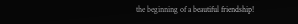the beginning of a beautiful friendship!